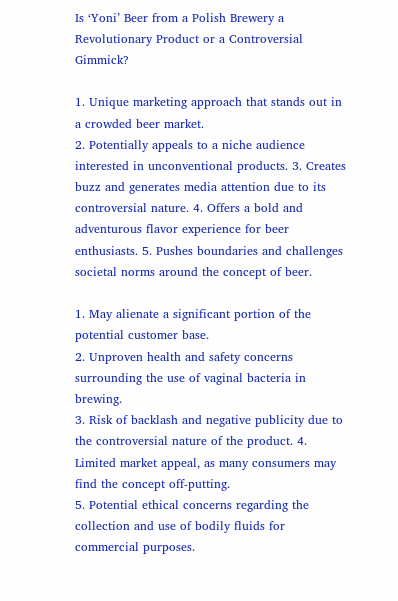Is ‘Yoni’ Beer from a Polish Brewery a Revolutionary Product or a Controversial Gimmick?

1. Unique marketing approach that stands out in a crowded beer market.
2. Potentially appeals to a niche audience interested in unconventional products. 3. Creates buzz and generates media attention due to its controversial nature. 4. Offers a bold and adventurous flavor experience for beer enthusiasts. 5. Pushes boundaries and challenges societal norms around the concept of beer.

1. May alienate a significant portion of the potential customer base.
2. Unproven health and safety concerns surrounding the use of vaginal bacteria in brewing.
3. Risk of backlash and negative publicity due to the controversial nature of the product. 4. Limited market appeal, as many consumers may find the concept off-putting.
5. Potential ethical concerns regarding the collection and use of bodily fluids for commercial purposes.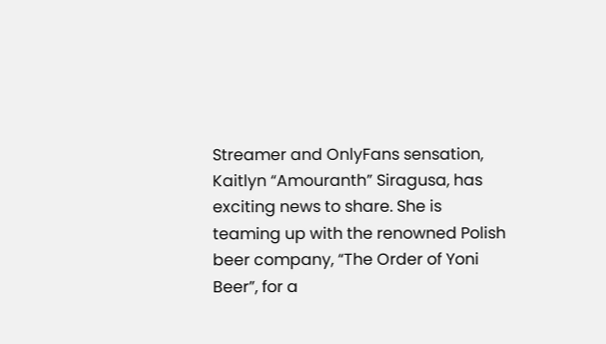Streamer and OnlyFans sensation, Kaitlyn “Amouranth” Siragusa, has exciting news to share. She is teaming up with the renowned Polish beer company, “The Order of Yoni Beer”, for a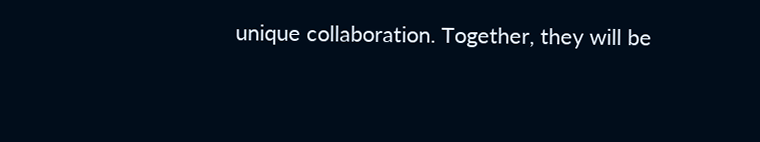unique collaboration. Together, they will be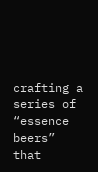crafting a series of “essence beers” that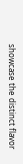showcase the distinct flavor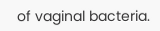of vaginal bacteria.